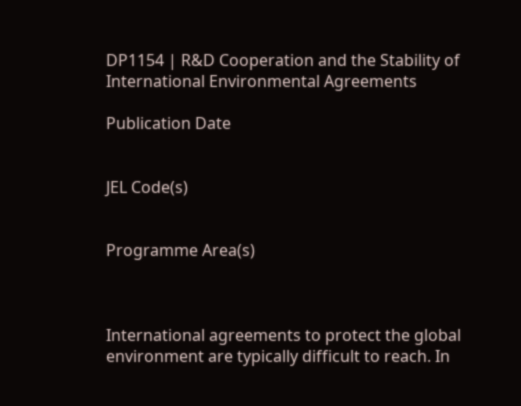DP1154 | R&D Cooperation and the Stability of International Environmental Agreements

Publication Date


JEL Code(s)


Programme Area(s)



International agreements to protect the global environment are typically difficult to reach. In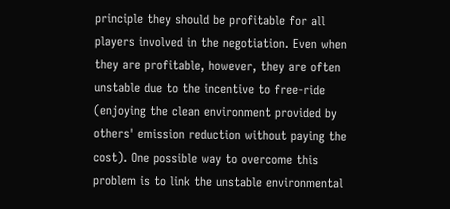principle they should be profitable for all players involved in the negotiation. Even when they are profitable, however, they are often unstable due to the incentive to free-ride (enjoying the clean environment provided by others' emission reduction without paying the cost). One possible way to overcome this problem is to link the unstable environmental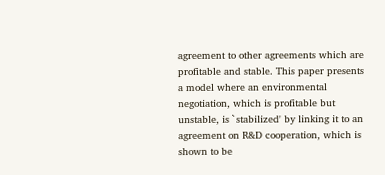agreement to other agreements which are profitable and stable. This paper presents a model where an environmental negotiation, which is profitable but unstable, is `stabilized' by linking it to an agreement on R&D cooperation, which is shown to be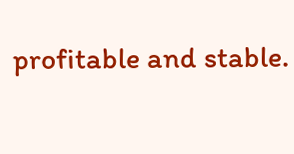profitable and stable.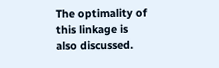The optimality of this linkage is also discussed.